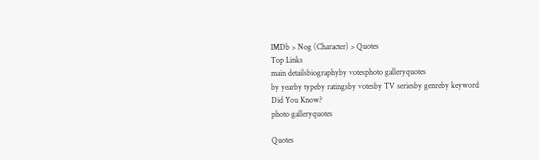IMDb > Nog (Character) > Quotes
Top Links
main detailsbiographyby votesphoto galleryquotes
by yearby typeby ratingsby votesby TV seriesby genreby keyword
Did You Know?
photo galleryquotes

Quotes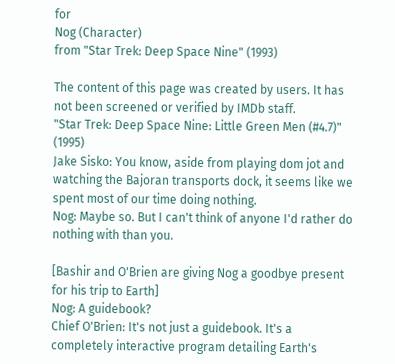for
Nog (Character)
from "Star Trek: Deep Space Nine" (1993)

The content of this page was created by users. It has not been screened or verified by IMDb staff.
"Star Trek: Deep Space Nine: Little Green Men (#4.7)" (1995)
Jake Sisko: You know, aside from playing dom jot and watching the Bajoran transports dock, it seems like we spent most of our time doing nothing.
Nog: Maybe so. But I can't think of anyone I'd rather do nothing with than you.

[Bashir and O'Brien are giving Nog a goodbye present for his trip to Earth]
Nog: A guidebook?
Chief O'Brien: It's not just a guidebook. It's a completely interactive program detailing Earth's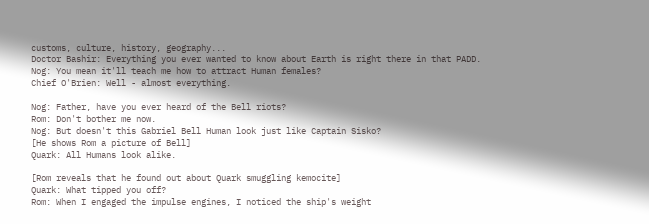customs, culture, history, geography...
Doctor Bashir: Everything you ever wanted to know about Earth is right there in that PADD.
Nog: You mean it'll teach me how to attract Human females?
Chief O'Brien: Well - almost everything.

Nog: Father, have you ever heard of the Bell riots?
Rom: Don't bother me now.
Nog: But doesn't this Gabriel Bell Human look just like Captain Sisko?
[He shows Rom a picture of Bell]
Quark: All Humans look alike.

[Rom reveals that he found out about Quark smuggling kemocite]
Quark: What tipped you off?
Rom: When I engaged the impulse engines, I noticed the ship's weight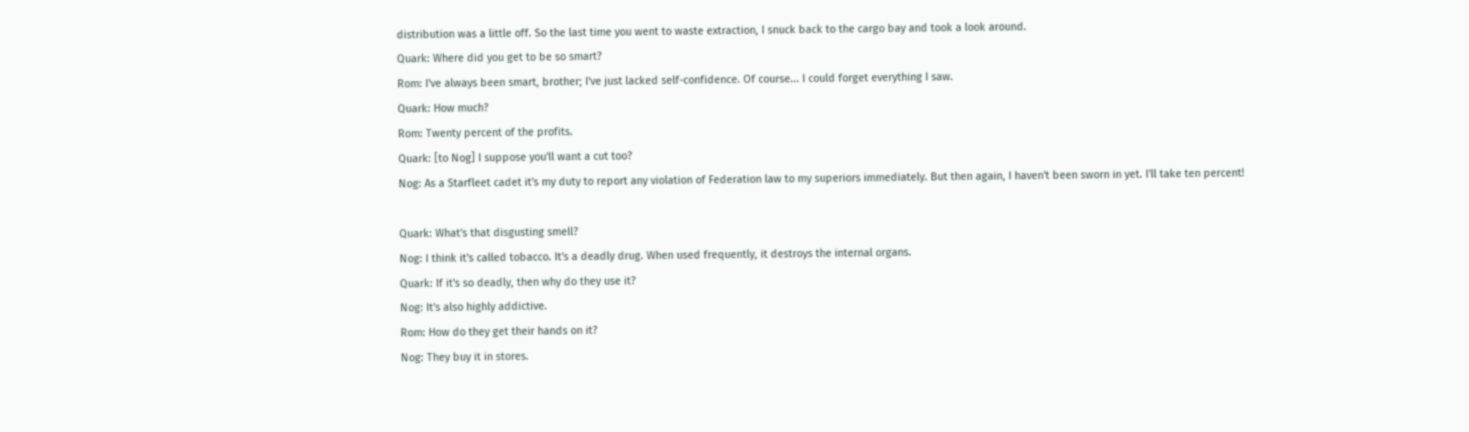distribution was a little off. So the last time you went to waste extraction, I snuck back to the cargo bay and took a look around.
Quark: Where did you get to be so smart?
Rom: I've always been smart, brother; I've just lacked self-confidence. Of course... I could forget everything I saw.
Quark: How much?
Rom: Twenty percent of the profits.
Quark: [to Nog] I suppose you'll want a cut too?
Nog: As a Starfleet cadet it's my duty to report any violation of Federation law to my superiors immediately. But then again, I haven't been sworn in yet. I'll take ten percent!

Quark: What's that disgusting smell?
Nog: I think it's called tobacco. It's a deadly drug. When used frequently, it destroys the internal organs.
Quark: If it's so deadly, then why do they use it?
Nog: It's also highly addictive.
Rom: How do they get their hands on it?
Nog: They buy it in stores.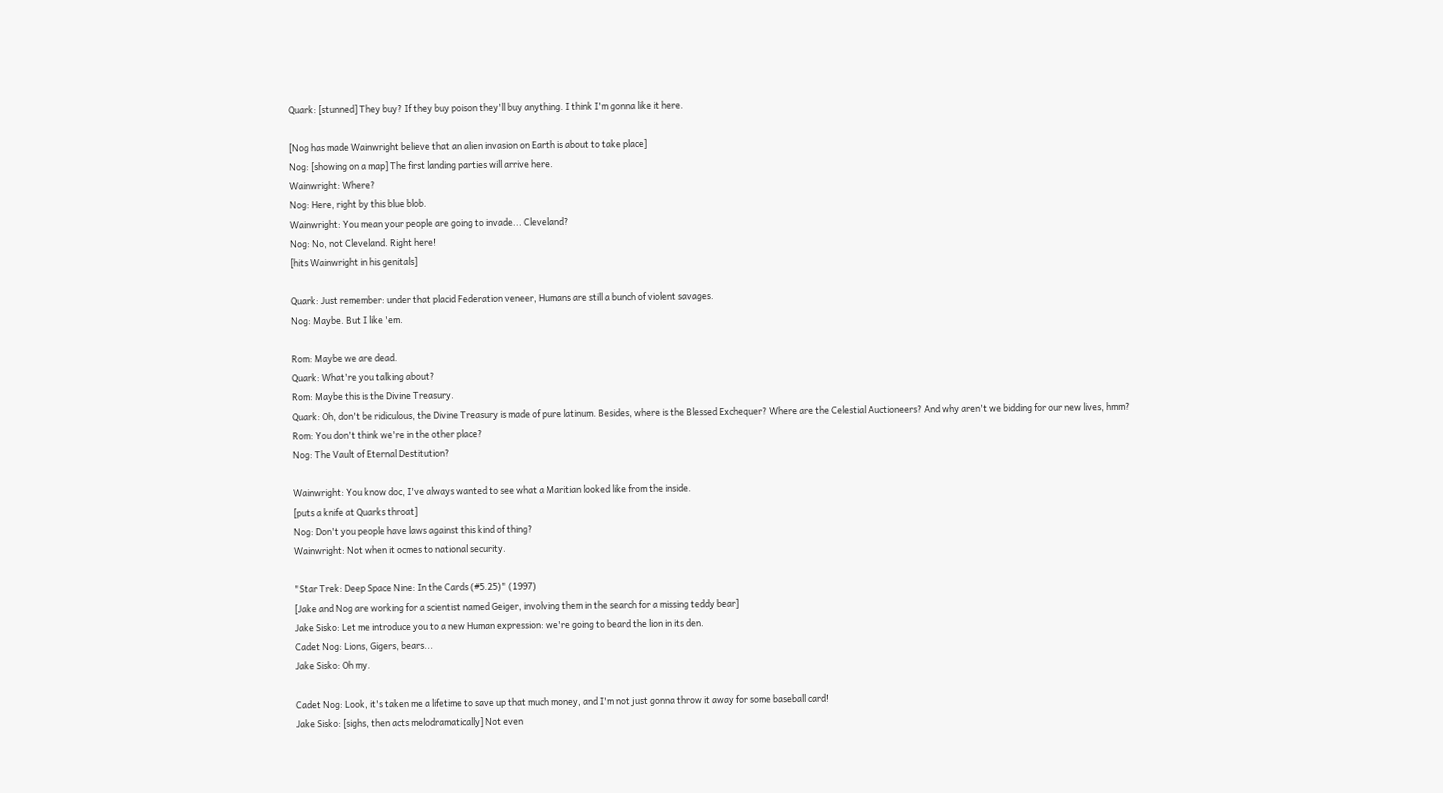Quark: [stunned] They buy? If they buy poison they'll buy anything. I think I'm gonna like it here.

[Nog has made Wainwright believe that an alien invasion on Earth is about to take place]
Nog: [showing on a map] The first landing parties will arrive here.
Wainwright: Where?
Nog: Here, right by this blue blob.
Wainwright: You mean your people are going to invade... Cleveland?
Nog: No, not Cleveland. Right here!
[hits Wainwright in his genitals]

Quark: Just remember: under that placid Federation veneer, Humans are still a bunch of violent savages.
Nog: Maybe. But I like 'em.

Rom: Maybe we are dead.
Quark: What're you talking about?
Rom: Maybe this is the Divine Treasury.
Quark: Oh, don't be ridiculous, the Divine Treasury is made of pure latinum. Besides, where is the Blessed Exchequer? Where are the Celestial Auctioneers? And why aren't we bidding for our new lives, hmm?
Rom: You don't think we're in the other place?
Nog: The Vault of Eternal Destitution?

Wainwright: You know doc, I've always wanted to see what a Maritian looked like from the inside.
[puts a knife at Quarks throat]
Nog: Don't you people have laws against this kind of thing?
Wainwright: Not when it ocmes to national security.

"Star Trek: Deep Space Nine: In the Cards (#5.25)" (1997)
[Jake and Nog are working for a scientist named Geiger, involving them in the search for a missing teddy bear]
Jake Sisko: Let me introduce you to a new Human expression: we're going to beard the lion in its den.
Cadet Nog: Lions, Gigers, bears...
Jake Sisko: Oh my.

Cadet Nog: Look, it's taken me a lifetime to save up that much money, and I'm not just gonna throw it away for some baseball card!
Jake Sisko: [sighs, then acts melodramatically] Not even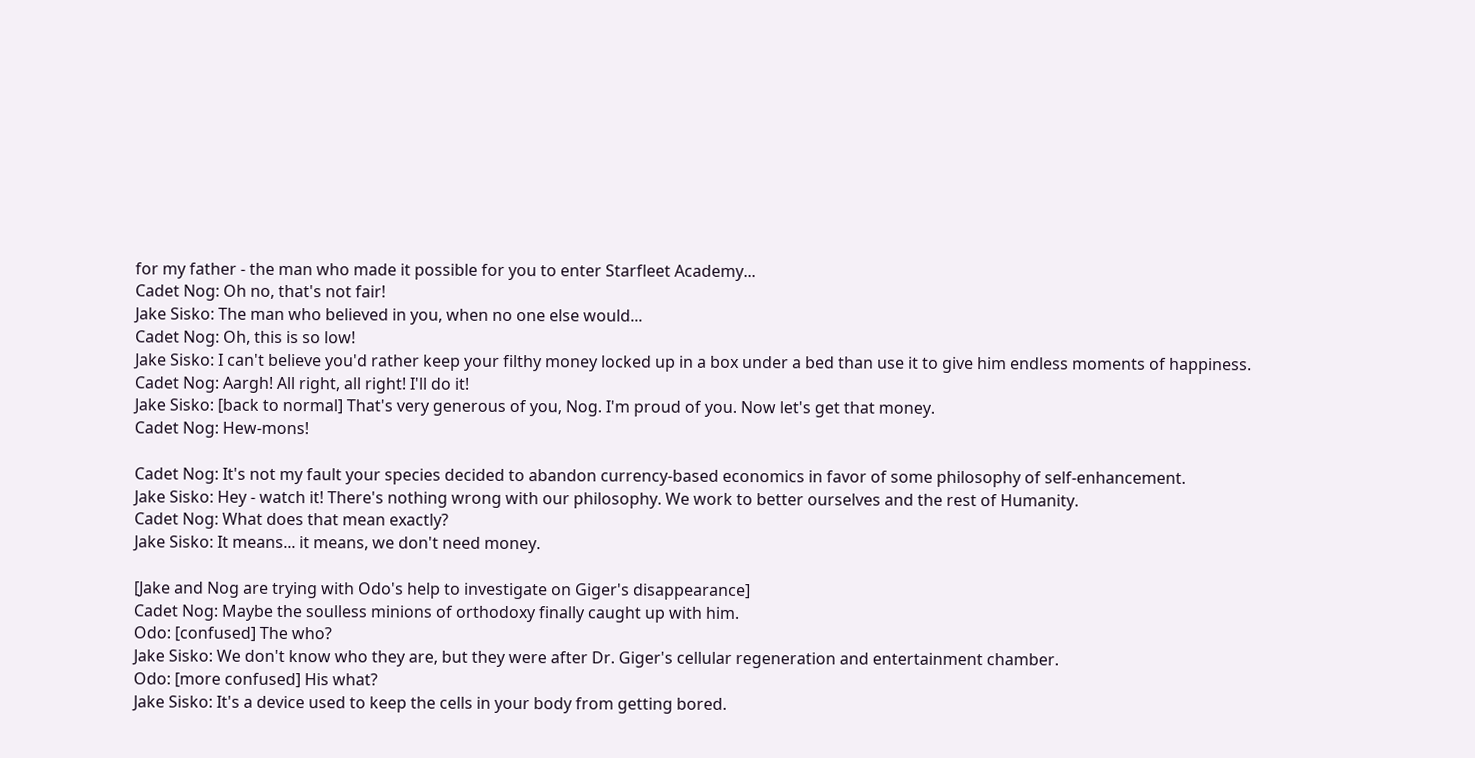for my father - the man who made it possible for you to enter Starfleet Academy...
Cadet Nog: Oh no, that's not fair!
Jake Sisko: The man who believed in you, when no one else would...
Cadet Nog: Oh, this is so low!
Jake Sisko: I can't believe you'd rather keep your filthy money locked up in a box under a bed than use it to give him endless moments of happiness.
Cadet Nog: Aargh! All right, all right! I'll do it!
Jake Sisko: [back to normal] That's very generous of you, Nog. I'm proud of you. Now let's get that money.
Cadet Nog: Hew-mons!

Cadet Nog: It's not my fault your species decided to abandon currency-based economics in favor of some philosophy of self-enhancement.
Jake Sisko: Hey - watch it! There's nothing wrong with our philosophy. We work to better ourselves and the rest of Humanity.
Cadet Nog: What does that mean exactly?
Jake Sisko: It means... it means, we don't need money.

[Jake and Nog are trying with Odo's help to investigate on Giger's disappearance]
Cadet Nog: Maybe the soulless minions of orthodoxy finally caught up with him.
Odo: [confused] The who?
Jake Sisko: We don't know who they are, but they were after Dr. Giger's cellular regeneration and entertainment chamber.
Odo: [more confused] His what?
Jake Sisko: It's a device used to keep the cells in your body from getting bored.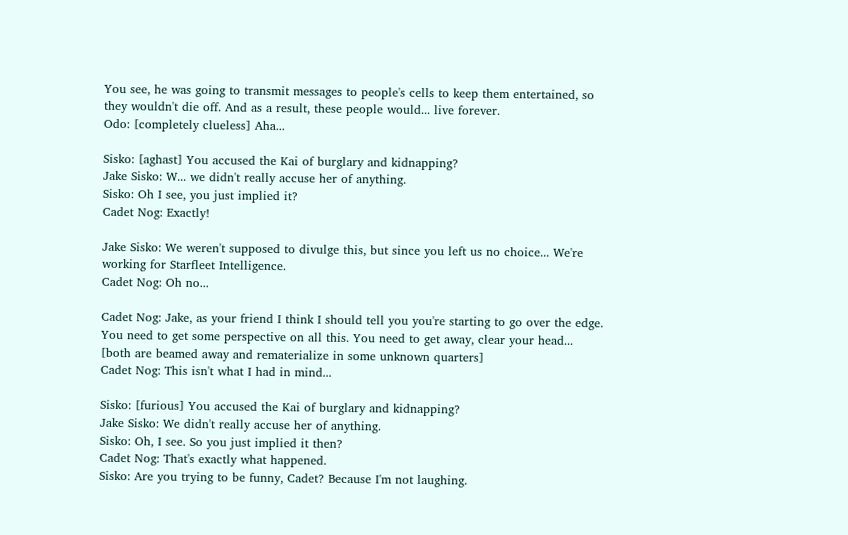You see, he was going to transmit messages to people's cells to keep them entertained, so they wouldn't die off. And as a result, these people would... live forever.
Odo: [completely clueless] Aha...

Sisko: [aghast] You accused the Kai of burglary and kidnapping?
Jake Sisko: W... we didn't really accuse her of anything.
Sisko: Oh I see, you just implied it?
Cadet Nog: Exactly!

Jake Sisko: We weren't supposed to divulge this, but since you left us no choice... We're working for Starfleet Intelligence.
Cadet Nog: Oh no...

Cadet Nog: Jake, as your friend I think I should tell you you're starting to go over the edge. You need to get some perspective on all this. You need to get away, clear your head...
[both are beamed away and rematerialize in some unknown quarters]
Cadet Nog: This isn't what I had in mind...

Sisko: [furious] You accused the Kai of burglary and kidnapping?
Jake Sisko: We didn't really accuse her of anything.
Sisko: Oh, I see. So you just implied it then?
Cadet Nog: That's exactly what happened.
Sisko: Are you trying to be funny, Cadet? Because I'm not laughing.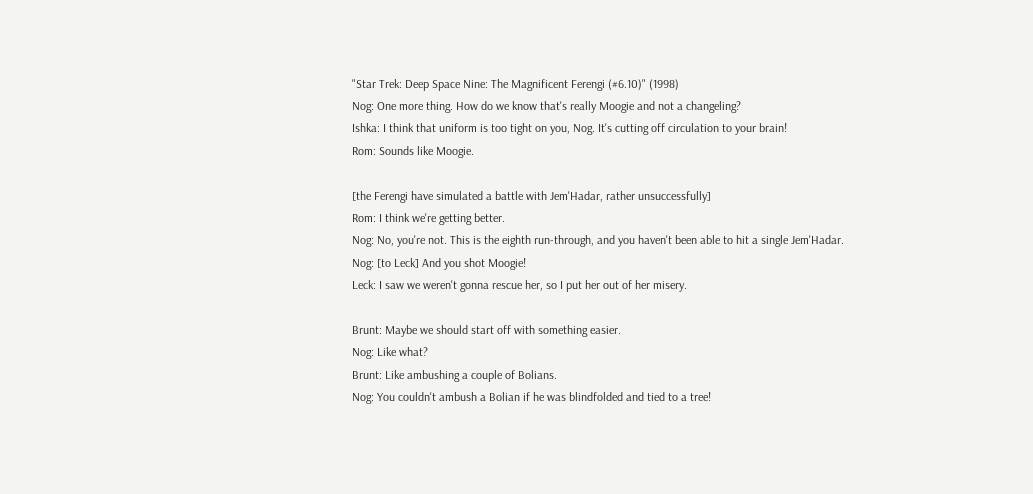"Star Trek: Deep Space Nine: The Magnificent Ferengi (#6.10)" (1998)
Nog: One more thing. How do we know that's really Moogie and not a changeling?
Ishka: I think that uniform is too tight on you, Nog. It's cutting off circulation to your brain!
Rom: Sounds like Moogie.

[the Ferengi have simulated a battle with Jem'Hadar, rather unsuccessfully]
Rom: I think we're getting better.
Nog: No, you're not. This is the eighth run-through, and you haven't been able to hit a single Jem'Hadar.
Nog: [to Leck] And you shot Moogie!
Leck: I saw we weren't gonna rescue her, so I put her out of her misery.

Brunt: Maybe we should start off with something easier.
Nog: Like what?
Brunt: Like ambushing a couple of Bolians.
Nog: You couldn't ambush a Bolian if he was blindfolded and tied to a tree!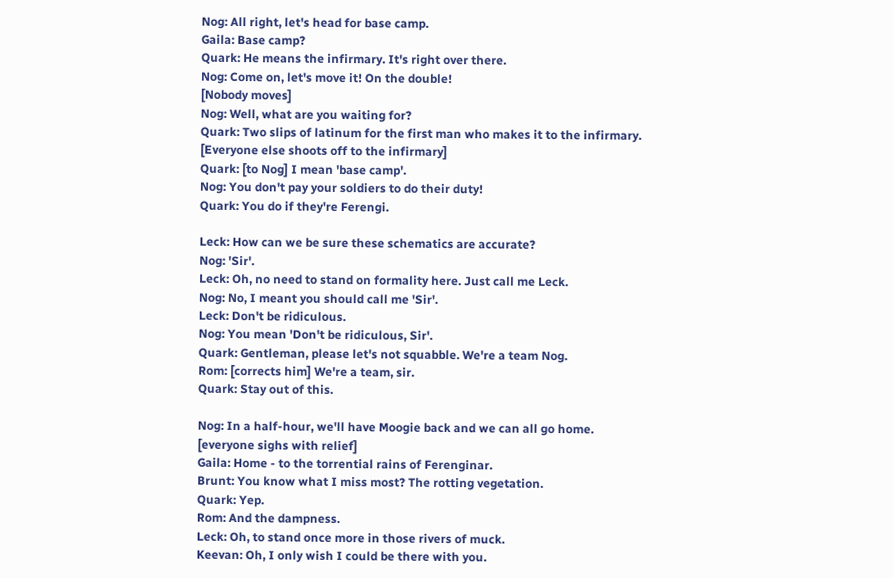Nog: All right, let's head for base camp.
Gaila: Base camp?
Quark: He means the infirmary. It's right over there.
Nog: Come on, let's move it! On the double!
[Nobody moves]
Nog: Well, what are you waiting for?
Quark: Two slips of latinum for the first man who makes it to the infirmary.
[Everyone else shoots off to the infirmary]
Quark: [to Nog] I mean 'base camp'.
Nog: You don't pay your soldiers to do their duty!
Quark: You do if they're Ferengi.

Leck: How can we be sure these schematics are accurate?
Nog: 'Sir'.
Leck: Oh, no need to stand on formality here. Just call me Leck.
Nog: No, I meant you should call me 'Sir'.
Leck: Don't be ridiculous.
Nog: You mean 'Don't be ridiculous, Sir'.
Quark: Gentleman, please let's not squabble. We're a team Nog.
Rom: [corrects him] We're a team, sir.
Quark: Stay out of this.

Nog: In a half-hour, we'll have Moogie back and we can all go home.
[everyone sighs with relief]
Gaila: Home - to the torrential rains of Ferenginar.
Brunt: You know what I miss most? The rotting vegetation.
Quark: Yep.
Rom: And the dampness.
Leck: Oh, to stand once more in those rivers of muck.
Keevan: Oh, I only wish I could be there with you.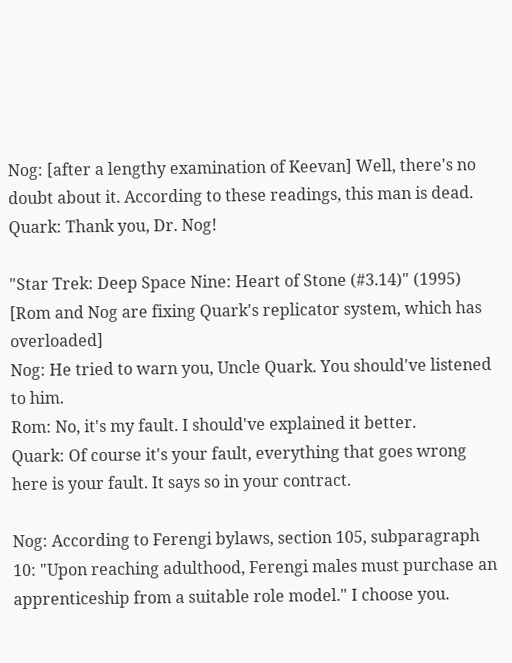Nog: [after a lengthy examination of Keevan] Well, there's no doubt about it. According to these readings, this man is dead.
Quark: Thank you, Dr. Nog!

"Star Trek: Deep Space Nine: Heart of Stone (#3.14)" (1995)
[Rom and Nog are fixing Quark's replicator system, which has overloaded]
Nog: He tried to warn you, Uncle Quark. You should've listened to him.
Rom: No, it's my fault. I should've explained it better.
Quark: Of course it's your fault, everything that goes wrong here is your fault. It says so in your contract.

Nog: According to Ferengi bylaws, section 105, subparagraph 10: "Upon reaching adulthood, Ferengi males must purchase an apprenticeship from a suitable role model." I choose you.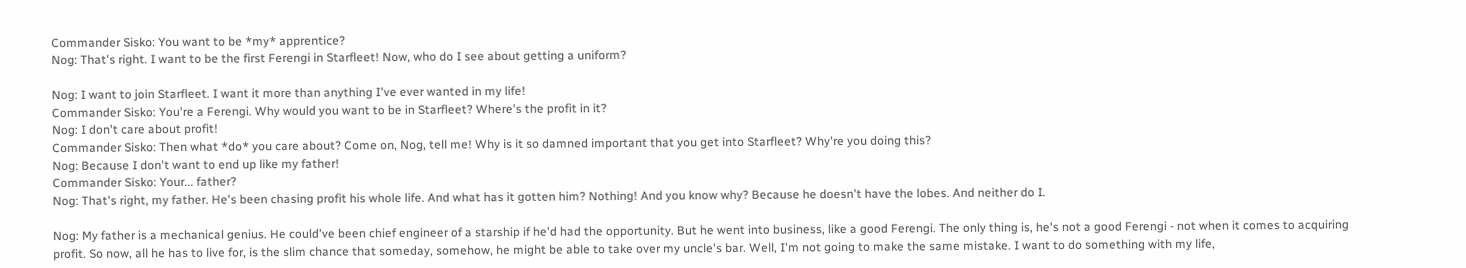Commander Sisko: You want to be *my* apprentice?
Nog: That's right. I want to be the first Ferengi in Starfleet! Now, who do I see about getting a uniform?

Nog: I want to join Starfleet. I want it more than anything I've ever wanted in my life!
Commander Sisko: You're a Ferengi. Why would you want to be in Starfleet? Where's the profit in it?
Nog: I don't care about profit!
Commander Sisko: Then what *do* you care about? Come on, Nog, tell me! Why is it so damned important that you get into Starfleet? Why're you doing this?
Nog: Because I don't want to end up like my father!
Commander Sisko: Your... father?
Nog: That's right, my father. He's been chasing profit his whole life. And what has it gotten him? Nothing! And you know why? Because he doesn't have the lobes. And neither do I.

Nog: My father is a mechanical genius. He could've been chief engineer of a starship if he'd had the opportunity. But he went into business, like a good Ferengi. The only thing is, he's not a good Ferengi - not when it comes to acquiring profit. So now, all he has to live for, is the slim chance that someday, somehow, he might be able to take over my uncle's bar. Well, I'm not going to make the same mistake. I want to do something with my life,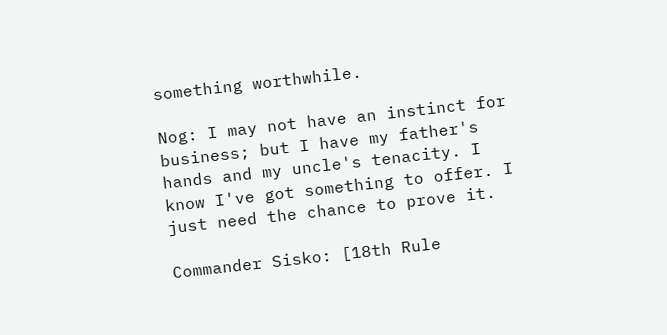something worthwhile.

Nog: I may not have an instinct for business; but I have my father's hands and my uncle's tenacity. I know I've got something to offer. I just need the chance to prove it.

Commander Sisko: [18th Rule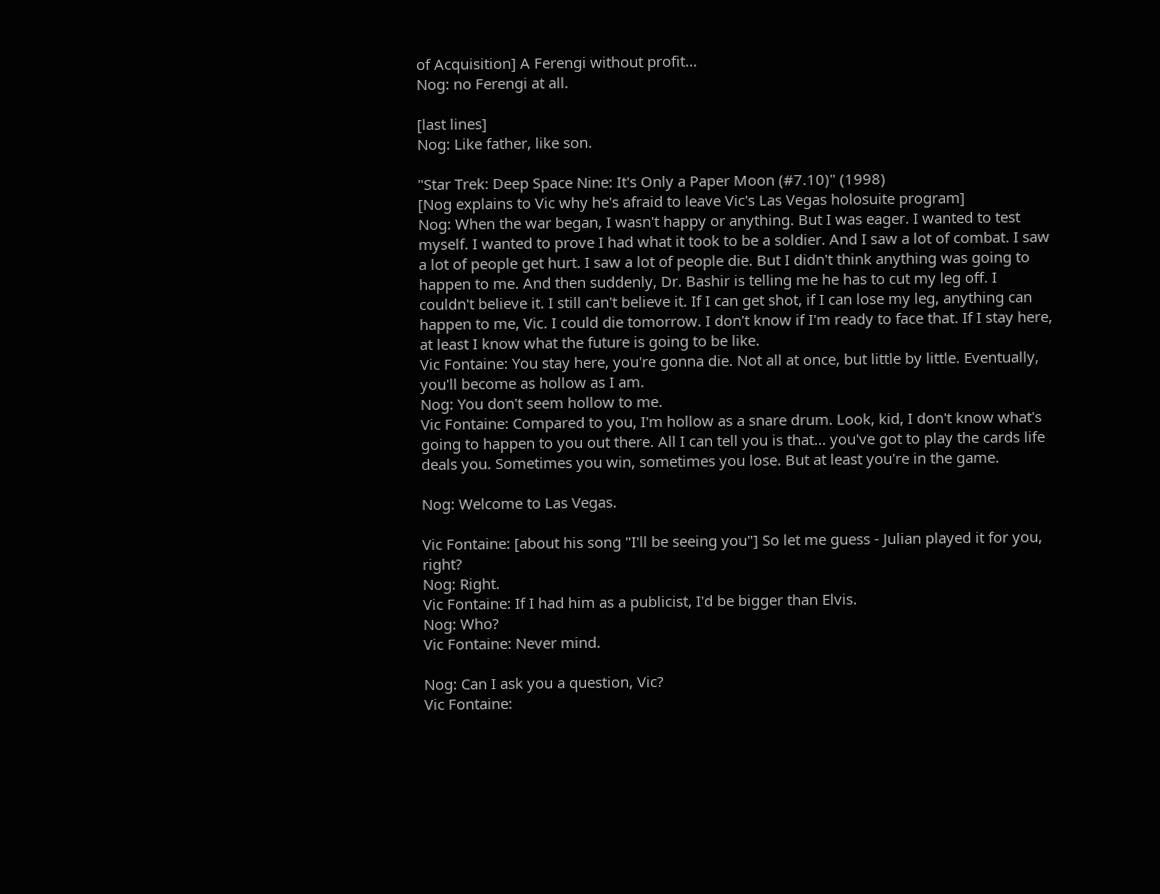of Acquisition] A Ferengi without profit...
Nog: no Ferengi at all.

[last lines]
Nog: Like father, like son.

"Star Trek: Deep Space Nine: It's Only a Paper Moon (#7.10)" (1998)
[Nog explains to Vic why he's afraid to leave Vic's Las Vegas holosuite program]
Nog: When the war began, I wasn't happy or anything. But I was eager. I wanted to test myself. I wanted to prove I had what it took to be a soldier. And I saw a lot of combat. I saw a lot of people get hurt. I saw a lot of people die. But I didn't think anything was going to happen to me. And then suddenly, Dr. Bashir is telling me he has to cut my leg off. I couldn't believe it. I still can't believe it. If I can get shot, if I can lose my leg, anything can happen to me, Vic. I could die tomorrow. I don't know if I'm ready to face that. If I stay here, at least I know what the future is going to be like.
Vic Fontaine: You stay here, you're gonna die. Not all at once, but little by little. Eventually, you'll become as hollow as I am.
Nog: You don't seem hollow to me.
Vic Fontaine: Compared to you, I'm hollow as a snare drum. Look, kid, I don't know what's going to happen to you out there. All I can tell you is that... you've got to play the cards life deals you. Sometimes you win, sometimes you lose. But at least you're in the game.

Nog: Welcome to Las Vegas.

Vic Fontaine: [about his song "I'll be seeing you"] So let me guess - Julian played it for you, right?
Nog: Right.
Vic Fontaine: If I had him as a publicist, I'd be bigger than Elvis.
Nog: Who?
Vic Fontaine: Never mind.

Nog: Can I ask you a question, Vic?
Vic Fontaine: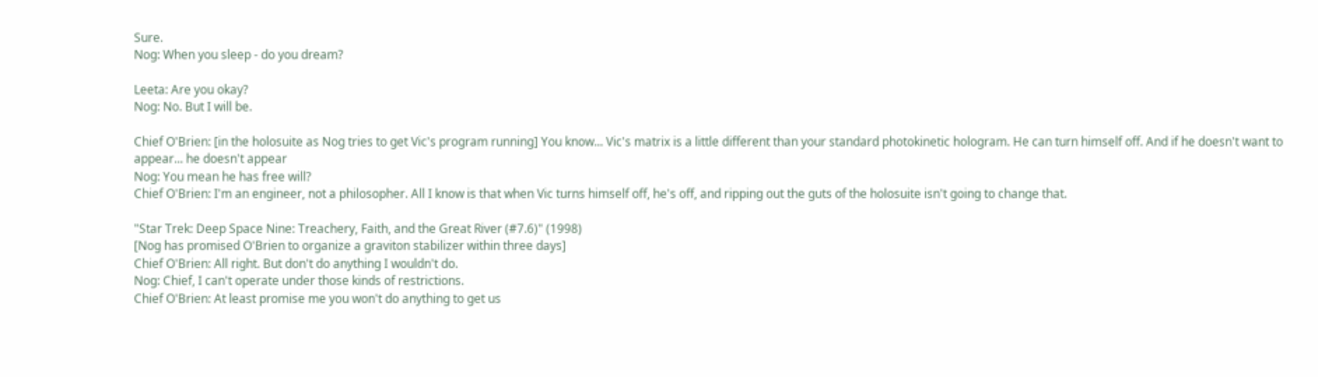Sure.
Nog: When you sleep - do you dream?

Leeta: Are you okay?
Nog: No. But I will be.

Chief O'Brien: [in the holosuite as Nog tries to get Vic's program running] You know... Vic's matrix is a little different than your standard photokinetic hologram. He can turn himself off. And if he doesn't want to appear... he doesn't appear
Nog: You mean he has free will?
Chief O'Brien: I'm an engineer, not a philosopher. All I know is that when Vic turns himself off, he's off, and ripping out the guts of the holosuite isn't going to change that.

"Star Trek: Deep Space Nine: Treachery, Faith, and the Great River (#7.6)" (1998)
[Nog has promised O'Brien to organize a graviton stabilizer within three days]
Chief O'Brien: All right. But don't do anything I wouldn't do.
Nog: Chief, I can't operate under those kinds of restrictions.
Chief O'Brien: At least promise me you won't do anything to get us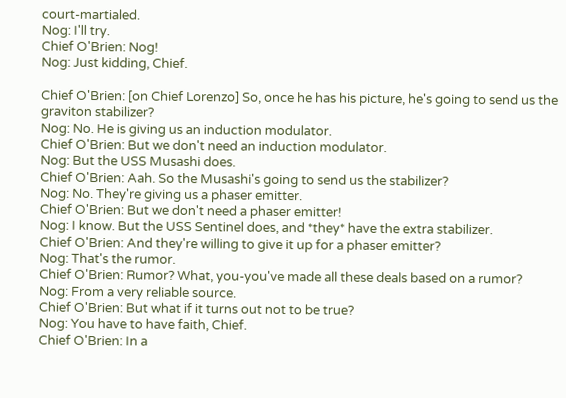court-martialed.
Nog: I'll try.
Chief O'Brien: Nog!
Nog: Just kidding, Chief.

Chief O'Brien: [on Chief Lorenzo] So, once he has his picture, he's going to send us the graviton stabilizer?
Nog: No. He is giving us an induction modulator.
Chief O'Brien: But we don't need an induction modulator.
Nog: But the USS Musashi does.
Chief O'Brien: Aah. So the Musashi's going to send us the stabilizer?
Nog: No. They're giving us a phaser emitter.
Chief O'Brien: But we don't need a phaser emitter!
Nog: I know. But the USS Sentinel does, and *they* have the extra stabilizer.
Chief O'Brien: And they're willing to give it up for a phaser emitter?
Nog: That's the rumor.
Chief O'Brien: Rumor? What, you-you've made all these deals based on a rumor?
Nog: From a very reliable source.
Chief O'Brien: But what if it turns out not to be true?
Nog: You have to have faith, Chief.
Chief O'Brien: In a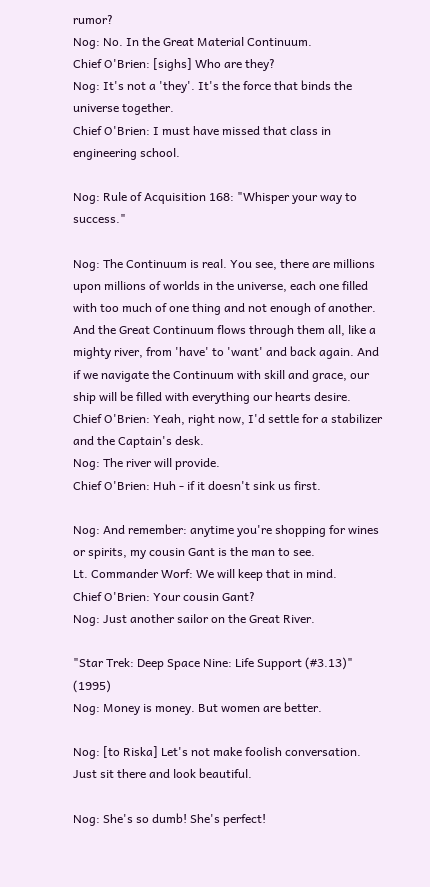rumor?
Nog: No. In the Great Material Continuum.
Chief O'Brien: [sighs] Who are they?
Nog: It's not a 'they'. It's the force that binds the universe together.
Chief O'Brien: I must have missed that class in engineering school.

Nog: Rule of Acquisition 168: "Whisper your way to success."

Nog: The Continuum is real. You see, there are millions upon millions of worlds in the universe, each one filled with too much of one thing and not enough of another. And the Great Continuum flows through them all, like a mighty river, from 'have' to 'want' and back again. And if we navigate the Continuum with skill and grace, our ship will be filled with everything our hearts desire.
Chief O'Brien: Yeah, right now, I'd settle for a stabilizer and the Captain's desk.
Nog: The river will provide.
Chief O'Brien: Huh - if it doesn't sink us first.

Nog: And remember: anytime you're shopping for wines or spirits, my cousin Gant is the man to see.
Lt. Commander Worf: We will keep that in mind.
Chief O'Brien: Your cousin Gant?
Nog: Just another sailor on the Great River.

"Star Trek: Deep Space Nine: Life Support (#3.13)" (1995)
Nog: Money is money. But women are better.

Nog: [to Riska] Let's not make foolish conversation. Just sit there and look beautiful.

Nog: She's so dumb! She's perfect!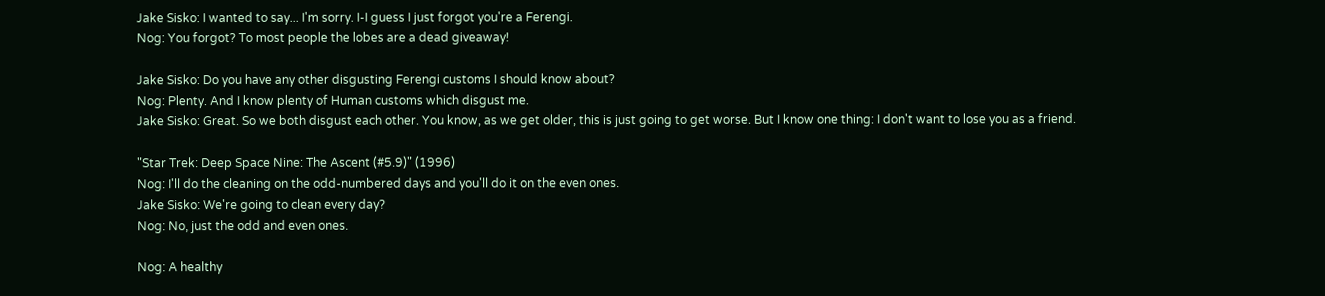Jake Sisko: I wanted to say... I'm sorry. I-I guess I just forgot you're a Ferengi.
Nog: You forgot? To most people the lobes are a dead giveaway!

Jake Sisko: Do you have any other disgusting Ferengi customs I should know about?
Nog: Plenty. And I know plenty of Human customs which disgust me.
Jake Sisko: Great. So we both disgust each other. You know, as we get older, this is just going to get worse. But I know one thing: I don't want to lose you as a friend.

"Star Trek: Deep Space Nine: The Ascent (#5.9)" (1996)
Nog: I'll do the cleaning on the odd-numbered days and you'll do it on the even ones.
Jake Sisko: We're going to clean every day?
Nog: No, just the odd and even ones.

Nog: A healthy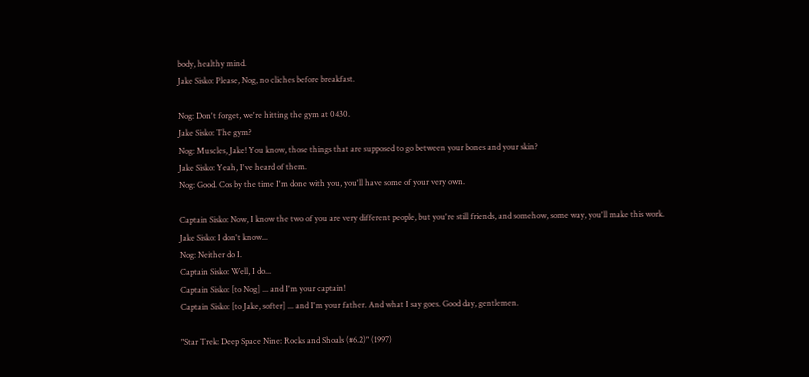body, healthy mind.
Jake Sisko: Please, Nog, no cliches before breakfast.

Nog: Don't forget, we're hitting the gym at 0430.
Jake Sisko: The gym?
Nog: Muscles, Jake! You know, those things that are supposed to go between your bones and your skin?
Jake Sisko: Yeah, I've heard of them.
Nog: Good. Cos by the time I'm done with you, you'll have some of your very own.

Captain Sisko: Now, I know the two of you are very different people, but you're still friends, and somehow, some way, you'll make this work.
Jake Sisko: I don't know...
Nog: Neither do I.
Captain Sisko: Well, I do...
Captain Sisko: [to Nog] ... and I'm your captain!
Captain Sisko: [to Jake, softer] ... and I'm your father. And what I say goes. Good day, gentlemen.

"Star Trek: Deep Space Nine: Rocks and Shoals (#6.2)" (1997)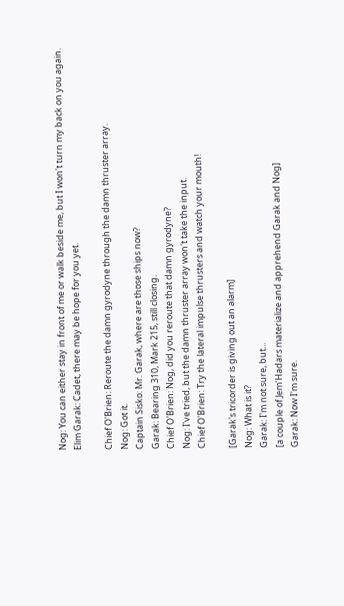Nog: You can either stay in front of me or walk beside me, but I won't turn my back on you again.
Elim Garak: Cadet, there may be hope for you yet.

Chief O'Brien: Reroute the damn gyrodyne through the damn thruster array.
Nog: Got it.
Captain Sisko: Mr. Garak, where are those ships now?
Garak: Bearing 310, Mark 215, still closing.
Chief O'Brien: Nog, did you reroute that damn gyrodyne?
Nog: I've tried, but the damn thruster array won't take the input.
Chief O'Brien: Try the lateral impulse thrusters and watch your mouth!

[Garak's tricorder is giving out an alarm]
Nog: What is it?
Garak: I'm not sure, but...
[a couple of Jem'Hadars materialize and apprehend Garak and Nog]
Garak: Now I'm sure.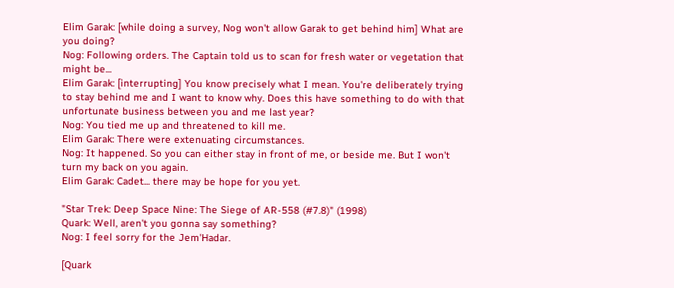Elim Garak: [while doing a survey, Nog won't allow Garak to get behind him] What are you doing?
Nog: Following orders. The Captain told us to scan for fresh water or vegetation that might be...
Elim Garak: [interrupting] You know precisely what I mean. You're deliberately trying to stay behind me and I want to know why. Does this have something to do with that unfortunate business between you and me last year?
Nog: You tied me up and threatened to kill me.
Elim Garak: There were extenuating circumstances.
Nog: It happened. So you can either stay in front of me, or beside me. But I won't turn my back on you again.
Elim Garak: Cadet... there may be hope for you yet.

"Star Trek: Deep Space Nine: The Siege of AR-558 (#7.8)" (1998)
Quark: Well, aren't you gonna say something?
Nog: I feel sorry for the Jem'Hadar.

[Quark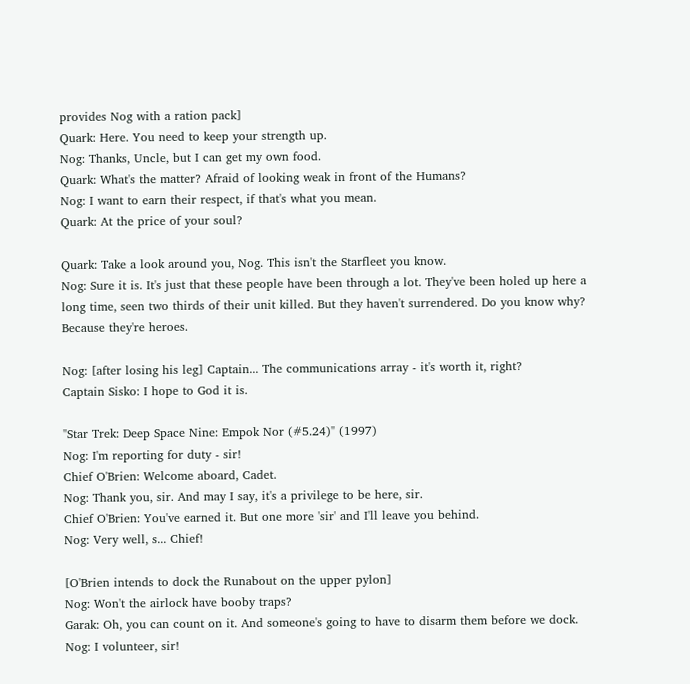provides Nog with a ration pack]
Quark: Here. You need to keep your strength up.
Nog: Thanks, Uncle, but I can get my own food.
Quark: What's the matter? Afraid of looking weak in front of the Humans?
Nog: I want to earn their respect, if that's what you mean.
Quark: At the price of your soul?

Quark: Take a look around you, Nog. This isn't the Starfleet you know.
Nog: Sure it is. It's just that these people have been through a lot. They've been holed up here a long time, seen two thirds of their unit killed. But they haven't surrendered. Do you know why? Because they're heroes.

Nog: [after losing his leg] Captain... The communications array - it's worth it, right?
Captain Sisko: I hope to God it is.

"Star Trek: Deep Space Nine: Empok Nor (#5.24)" (1997)
Nog: I'm reporting for duty - sir!
Chief O'Brien: Welcome aboard, Cadet.
Nog: Thank you, sir. And may I say, it's a privilege to be here, sir.
Chief O'Brien: You've earned it. But one more 'sir' and I'll leave you behind.
Nog: Very well, s... Chief!

[O'Brien intends to dock the Runabout on the upper pylon]
Nog: Won't the airlock have booby traps?
Garak: Oh, you can count on it. And someone's going to have to disarm them before we dock.
Nog: I volunteer, sir!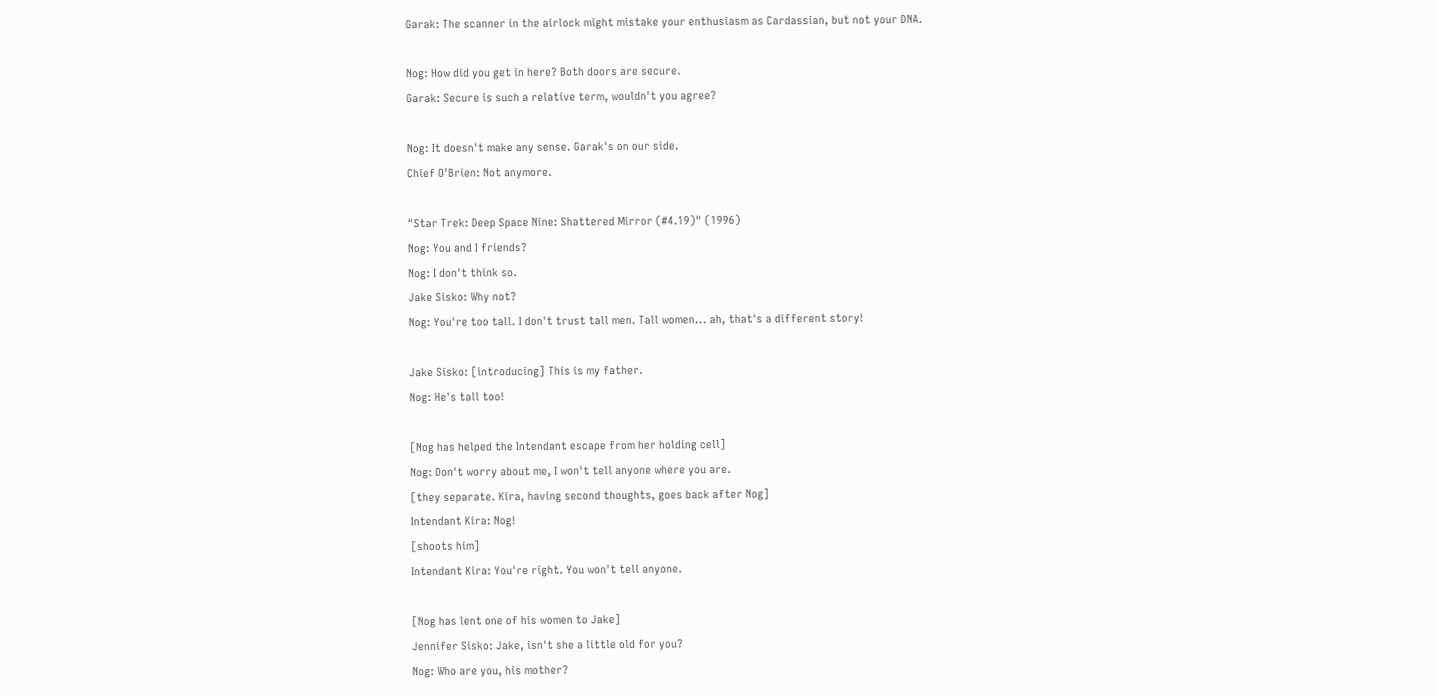Garak: The scanner in the airlock might mistake your enthusiasm as Cardassian, but not your DNA.

Nog: How did you get in here? Both doors are secure.
Garak: Secure is such a relative term, wouldn't you agree?

Nog: It doesn't make any sense. Garak's on our side.
Chief O'Brien: Not anymore.

"Star Trek: Deep Space Nine: Shattered Mirror (#4.19)" (1996)
Nog: You and I friends?
Nog: I don't think so.
Jake Sisko: Why not?
Nog: You're too tall. I don't trust tall men. Tall women... ah, that's a different story!

Jake Sisko: [introducing] This is my father.
Nog: He's tall too!

[Nog has helped the Intendant escape from her holding cell]
Nog: Don't worry about me, I won't tell anyone where you are.
[they separate. Kira, having second thoughts, goes back after Nog]
Intendant Kira: Nog!
[shoots him]
Intendant Kira: You're right. You won't tell anyone.

[Nog has lent one of his women to Jake]
Jennifer Sisko: Jake, isn't she a little old for you?
Nog: Who are you, his mother?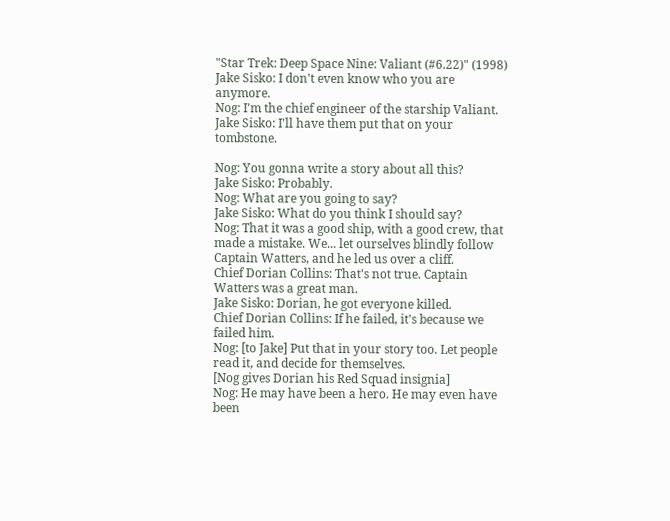"Star Trek: Deep Space Nine: Valiant (#6.22)" (1998)
Jake Sisko: I don't even know who you are anymore.
Nog: I'm the chief engineer of the starship Valiant.
Jake Sisko: I'll have them put that on your tombstone.

Nog: You gonna write a story about all this?
Jake Sisko: Probably.
Nog: What are you going to say?
Jake Sisko: What do you think I should say?
Nog: That it was a good ship, with a good crew, that made a mistake. We... let ourselves blindly follow Captain Watters, and he led us over a cliff.
Chief Dorian Collins: That's not true. Captain Watters was a great man.
Jake Sisko: Dorian, he got everyone killed.
Chief Dorian Collins: If he failed, it's because we failed him.
Nog: [to Jake] Put that in your story too. Let people read it, and decide for themselves.
[Nog gives Dorian his Red Squad insignia]
Nog: He may have been a hero. He may even have been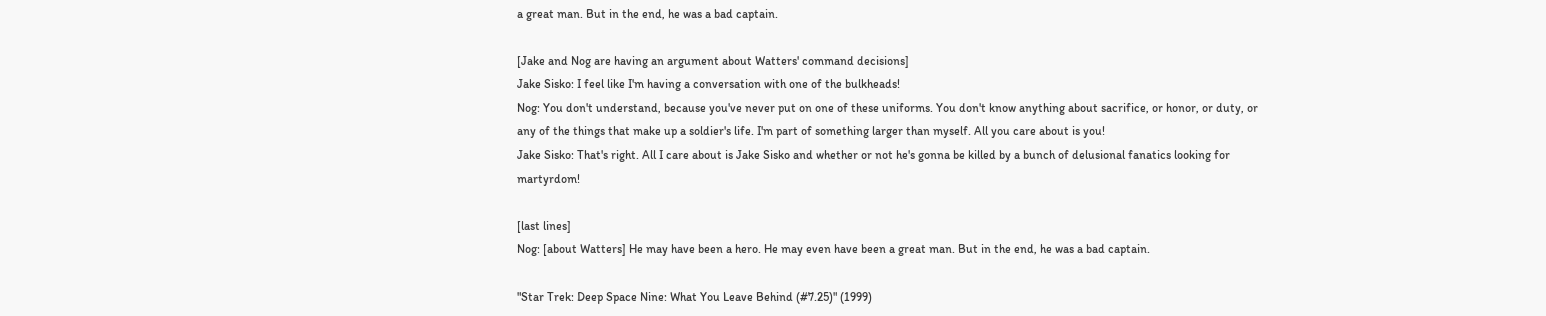a great man. But in the end, he was a bad captain.

[Jake and Nog are having an argument about Watters' command decisions]
Jake Sisko: I feel like I'm having a conversation with one of the bulkheads!
Nog: You don't understand, because you've never put on one of these uniforms. You don't know anything about sacrifice, or honor, or duty, or any of the things that make up a soldier's life. I'm part of something larger than myself. All you care about is you!
Jake Sisko: That's right. All I care about is Jake Sisko and whether or not he's gonna be killed by a bunch of delusional fanatics looking for martyrdom!

[last lines]
Nog: [about Watters] He may have been a hero. He may even have been a great man. But in the end, he was a bad captain.

"Star Trek: Deep Space Nine: What You Leave Behind (#7.25)" (1999)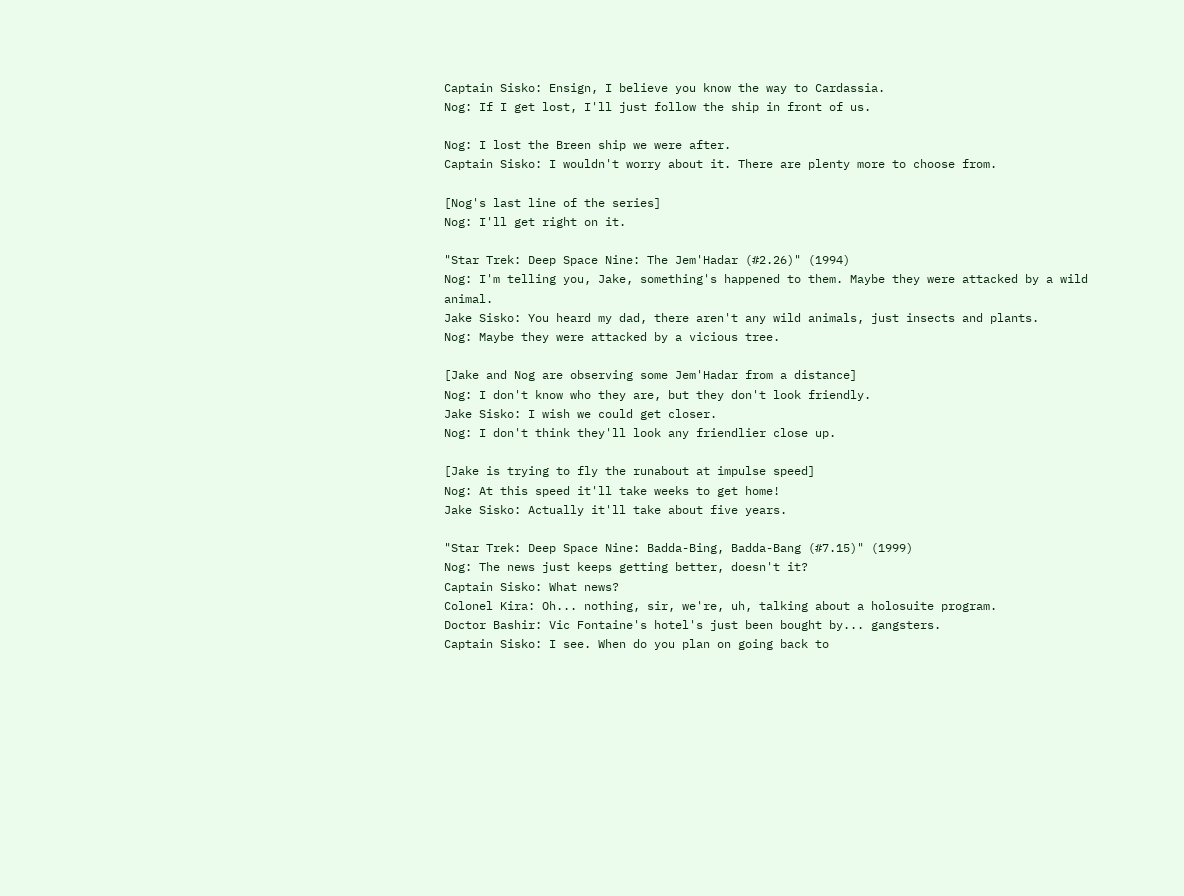Captain Sisko: Ensign, I believe you know the way to Cardassia.
Nog: If I get lost, I'll just follow the ship in front of us.

Nog: I lost the Breen ship we were after.
Captain Sisko: I wouldn't worry about it. There are plenty more to choose from.

[Nog's last line of the series]
Nog: I'll get right on it.

"Star Trek: Deep Space Nine: The Jem'Hadar (#2.26)" (1994)
Nog: I'm telling you, Jake, something's happened to them. Maybe they were attacked by a wild animal.
Jake Sisko: You heard my dad, there aren't any wild animals, just insects and plants.
Nog: Maybe they were attacked by a vicious tree.

[Jake and Nog are observing some Jem'Hadar from a distance]
Nog: I don't know who they are, but they don't look friendly.
Jake Sisko: I wish we could get closer.
Nog: I don't think they'll look any friendlier close up.

[Jake is trying to fly the runabout at impulse speed]
Nog: At this speed it'll take weeks to get home!
Jake Sisko: Actually it'll take about five years.

"Star Trek: Deep Space Nine: Badda-Bing, Badda-Bang (#7.15)" (1999)
Nog: The news just keeps getting better, doesn't it?
Captain Sisko: What news?
Colonel Kira: Oh... nothing, sir, we're, uh, talking about a holosuite program.
Doctor Bashir: Vic Fontaine's hotel's just been bought by... gangsters.
Captain Sisko: I see. When do you plan on going back to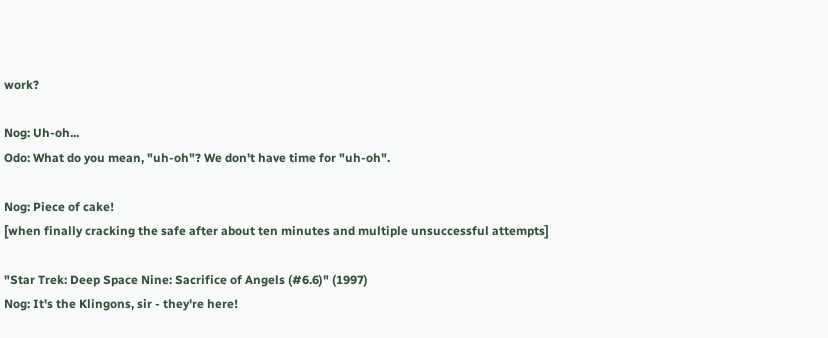work?

Nog: Uh-oh...
Odo: What do you mean, "uh-oh"? We don't have time for "uh-oh".

Nog: Piece of cake!
[when finally cracking the safe after about ten minutes and multiple unsuccessful attempts]

"Star Trek: Deep Space Nine: Sacrifice of Angels (#6.6)" (1997)
Nog: It's the Klingons, sir - they're here!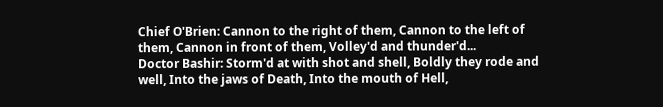Chief O'Brien: Cannon to the right of them, Cannon to the left of them, Cannon in front of them, Volley'd and thunder'd...
Doctor Bashir: Storm'd at with shot and shell, Boldly they rode and well, Into the jaws of Death, Into the mouth of Hell,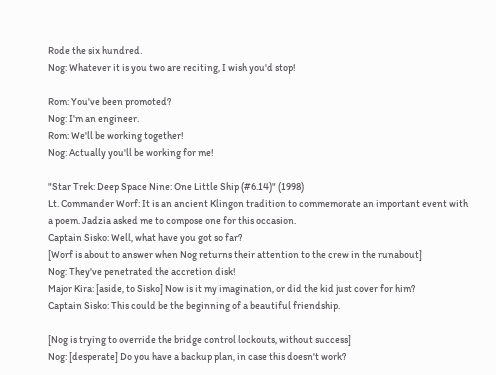Rode the six hundred.
Nog: Whatever it is you two are reciting, I wish you'd stop!

Rom: You've been promoted?
Nog: I'm an engineer.
Rom: We'll be working together!
Nog: Actually you'll be working for me!

"Star Trek: Deep Space Nine: One Little Ship (#6.14)" (1998)
Lt. Commander Worf: It is an ancient Klingon tradition to commemorate an important event with a poem. Jadzia asked me to compose one for this occasion.
Captain Sisko: Well, what have you got so far?
[Worf is about to answer when Nog returns their attention to the crew in the runabout]
Nog: They've penetrated the accretion disk!
Major Kira: [aside, to Sisko] Now is it my imagination, or did the kid just cover for him?
Captain Sisko: This could be the beginning of a beautiful friendship.

[Nog is trying to override the bridge control lockouts, without success]
Nog: [desperate] Do you have a backup plan, in case this doesn't work?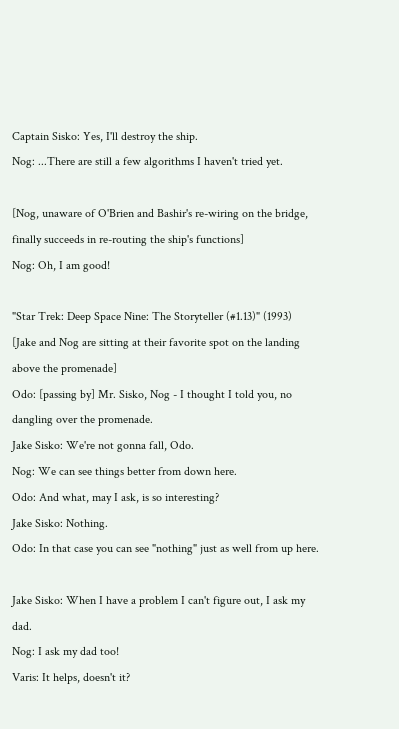Captain Sisko: Yes, I'll destroy the ship.
Nog: ...There are still a few algorithms I haven't tried yet.

[Nog, unaware of O'Brien and Bashir's re-wiring on the bridge, finally succeeds in re-routing the ship's functions]
Nog: Oh, I am good!

"Star Trek: Deep Space Nine: The Storyteller (#1.13)" (1993)
[Jake and Nog are sitting at their favorite spot on the landing above the promenade]
Odo: [passing by] Mr. Sisko, Nog - I thought I told you, no dangling over the promenade.
Jake Sisko: We're not gonna fall, Odo.
Nog: We can see things better from down here.
Odo: And what, may I ask, is so interesting?
Jake Sisko: Nothing.
Odo: In that case you can see "nothing" just as well from up here.

Jake Sisko: When I have a problem I can't figure out, I ask my dad.
Nog: I ask my dad too!
Varis: It helps, doesn't it?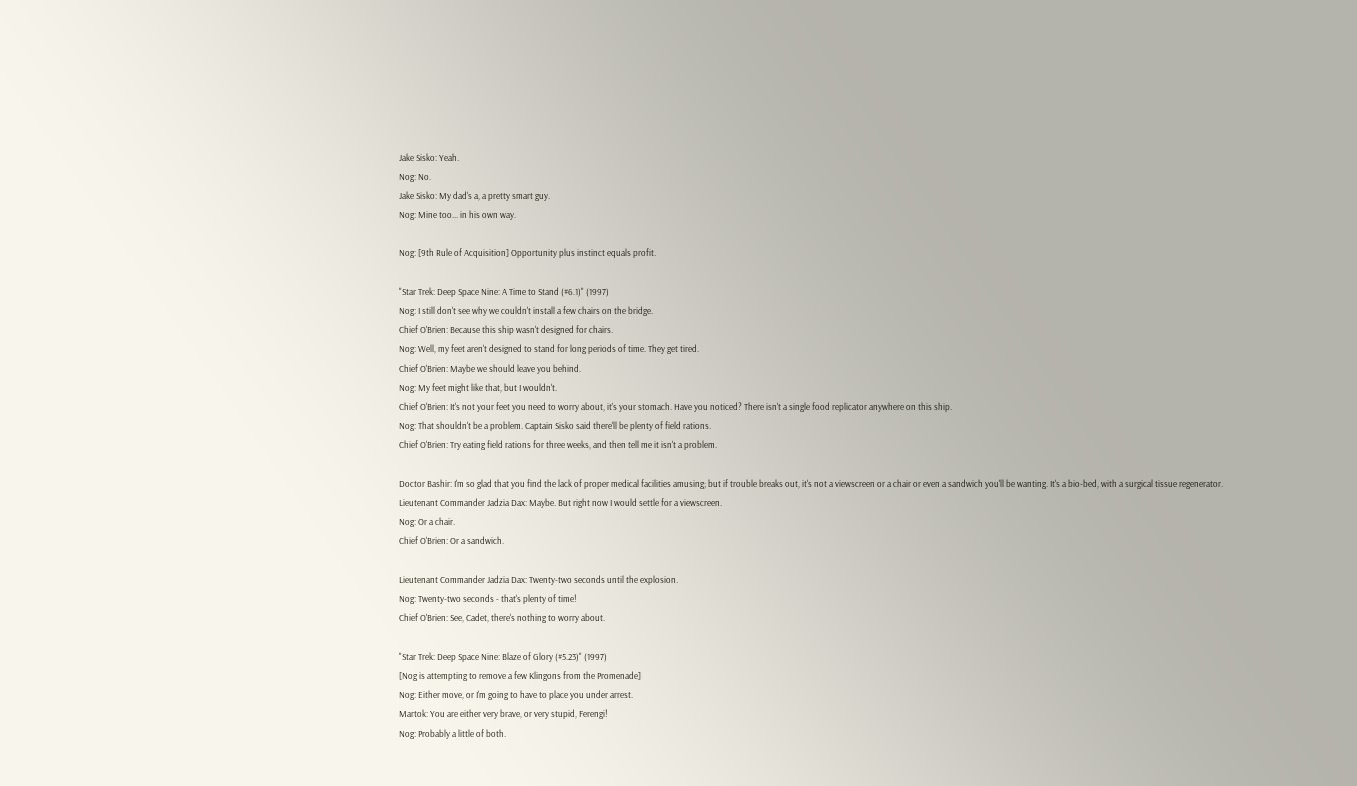Jake Sisko: Yeah.
Nog: No.
Jake Sisko: My dad's a, a pretty smart guy.
Nog: Mine too... in his own way.

Nog: [9th Rule of Acquisition] Opportunity plus instinct equals profit.

"Star Trek: Deep Space Nine: A Time to Stand (#6.1)" (1997)
Nog: I still don't see why we couldn't install a few chairs on the bridge.
Chief O'Brien: Because this ship wasn't designed for chairs.
Nog: Well, my feet aren't designed to stand for long periods of time. They get tired.
Chief O'Brien: Maybe we should leave you behind.
Nog: My feet might like that, but I wouldn't.
Chief O'Brien: It's not your feet you need to worry about, it's your stomach. Have you noticed? There isn't a single food replicator anywhere on this ship.
Nog: That shouldn't be a problem. Captain Sisko said there'll be plenty of field rations.
Chief O'Brien: Try eating field rations for three weeks, and then tell me it isn't a problem.

Doctor Bashir: I'm so glad that you find the lack of proper medical facilities amusing; but if trouble breaks out, it's not a viewscreen or a chair or even a sandwich you'll be wanting. It's a bio-bed, with a surgical tissue regenerator.
Lieutenant Commander Jadzia Dax: Maybe. But right now I would settle for a viewscreen.
Nog: Or a chair.
Chief O'Brien: Or a sandwich.

Lieutenant Commander Jadzia Dax: Twenty-two seconds until the explosion.
Nog: Twenty-two seconds - that's plenty of time!
Chief O'Brien: See, Cadet, there's nothing to worry about.

"Star Trek: Deep Space Nine: Blaze of Glory (#5.23)" (1997)
[Nog is attempting to remove a few Klingons from the Promenade]
Nog: Either move, or I'm going to have to place you under arrest.
Martok: You are either very brave, or very stupid, Ferengi!
Nog: Probably a little of both.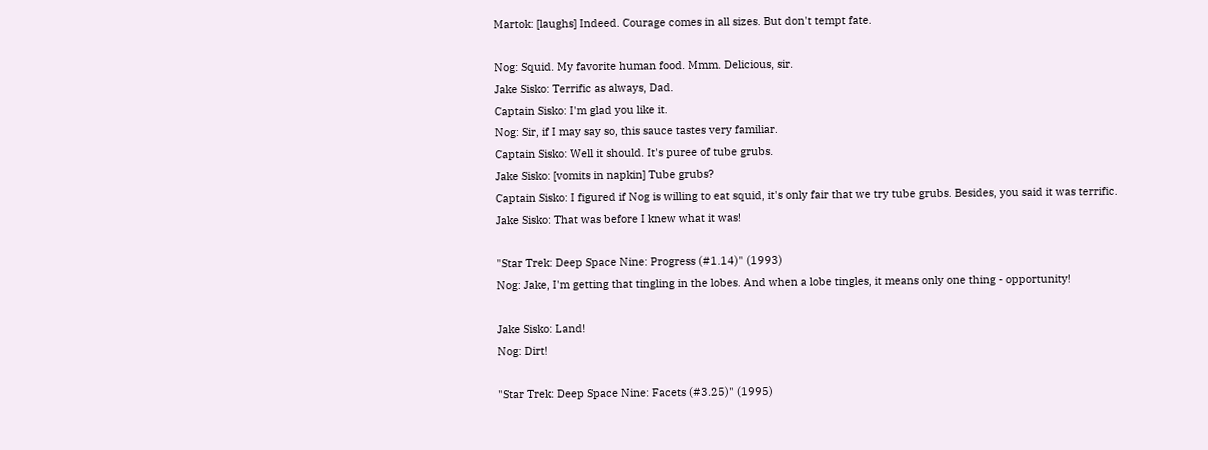Martok: [laughs] Indeed. Courage comes in all sizes. But don't tempt fate.

Nog: Squid. My favorite human food. Mmm. Delicious, sir.
Jake Sisko: Terrific as always, Dad.
Captain Sisko: I'm glad you like it.
Nog: Sir, if I may say so, this sauce tastes very familiar.
Captain Sisko: Well it should. It's puree of tube grubs.
Jake Sisko: [vomits in napkin] Tube grubs?
Captain Sisko: I figured if Nog is willing to eat squid, it's only fair that we try tube grubs. Besides, you said it was terrific.
Jake Sisko: That was before I knew what it was!

"Star Trek: Deep Space Nine: Progress (#1.14)" (1993)
Nog: Jake, I'm getting that tingling in the lobes. And when a lobe tingles, it means only one thing - opportunity!

Jake Sisko: Land!
Nog: Dirt!

"Star Trek: Deep Space Nine: Facets (#3.25)" (1995)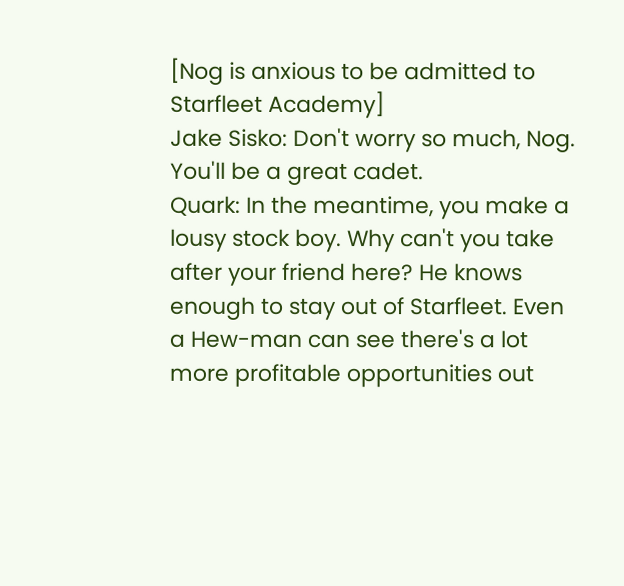[Nog is anxious to be admitted to Starfleet Academy]
Jake Sisko: Don't worry so much, Nog. You'll be a great cadet.
Quark: In the meantime, you make a lousy stock boy. Why can't you take after your friend here? He knows enough to stay out of Starfleet. Even a Hew-man can see there's a lot more profitable opportunities out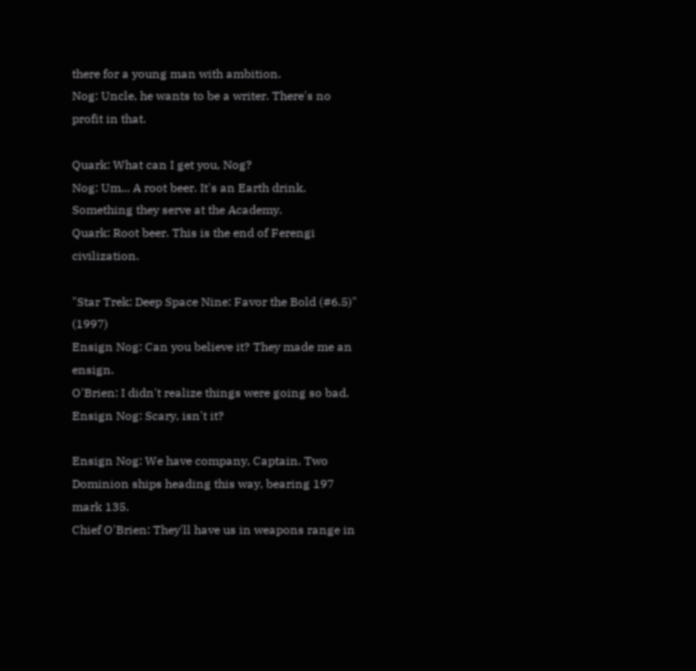there for a young man with ambition.
Nog: Uncle, he wants to be a writer. There's no profit in that.

Quark: What can I get you, Nog?
Nog: Um... A root beer. It's an Earth drink. Something they serve at the Academy.
Quark: Root beer. This is the end of Ferengi civilization.

"Star Trek: Deep Space Nine: Favor the Bold (#6.5)" (1997)
Ensign Nog: Can you believe it? They made me an ensign.
O'Brien: I didn't realize things were going so bad.
Ensign Nog: Scary, isn't it?

Ensign Nog: We have company, Captain. Two Dominion ships heading this way, bearing 197 mark 135.
Chief O'Brien: They'll have us in weapons range in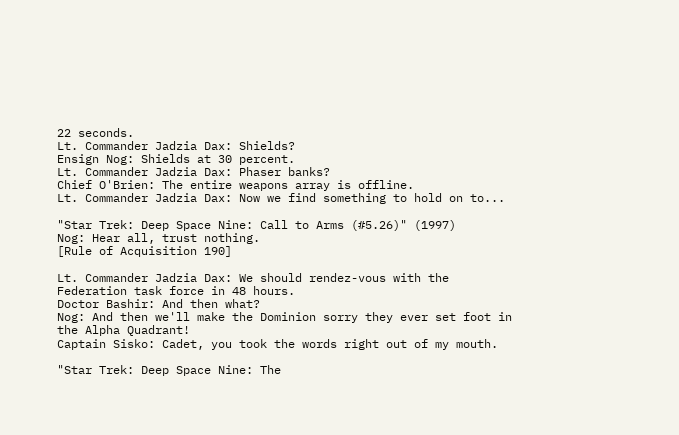22 seconds.
Lt. Commander Jadzia Dax: Shields?
Ensign Nog: Shields at 30 percent.
Lt. Commander Jadzia Dax: Phaser banks?
Chief O'Brien: The entire weapons array is offline.
Lt. Commander Jadzia Dax: Now we find something to hold on to...

"Star Trek: Deep Space Nine: Call to Arms (#5.26)" (1997)
Nog: Hear all, trust nothing.
[Rule of Acquisition 190]

Lt. Commander Jadzia Dax: We should rendez-vous with the Federation task force in 48 hours.
Doctor Bashir: And then what?
Nog: And then we'll make the Dominion sorry they ever set foot in the Alpha Quadrant!
Captain Sisko: Cadet, you took the words right out of my mouth.

"Star Trek: Deep Space Nine: The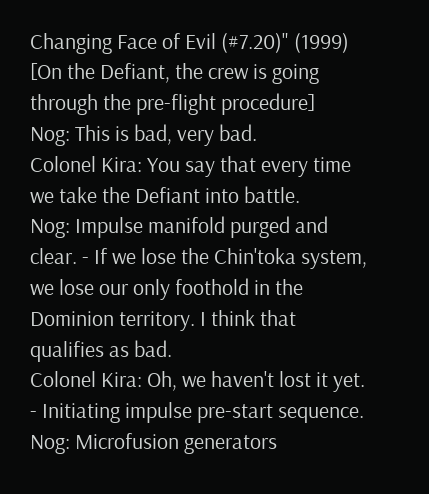Changing Face of Evil (#7.20)" (1999)
[On the Defiant, the crew is going through the pre-flight procedure]
Nog: This is bad, very bad.
Colonel Kira: You say that every time we take the Defiant into battle.
Nog: Impulse manifold purged and clear. - If we lose the Chin'toka system, we lose our only foothold in the Dominion territory. I think that qualifies as bad.
Colonel Kira: Oh, we haven't lost it yet. - Initiating impulse pre-start sequence.
Nog: Microfusion generators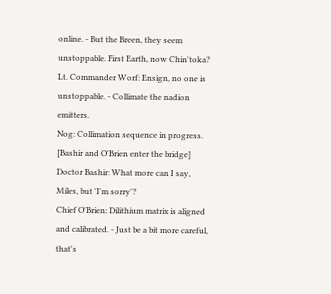online. - But the Breen, they seem unstoppable. First Earth, now Chin'toka?
Lt. Commander Worf: Ensign, no one is unstoppable. - Collimate the nadion emitters.
Nog: Collimation sequence in progress.
[Bashir and O'Brien enter the bridge]
Doctor Bashir: What more can I say, Miles, but 'I'm sorry'?
Chief O'Brien: Dilithium matrix is aligned and calibrated. - Just be a bit more careful, that's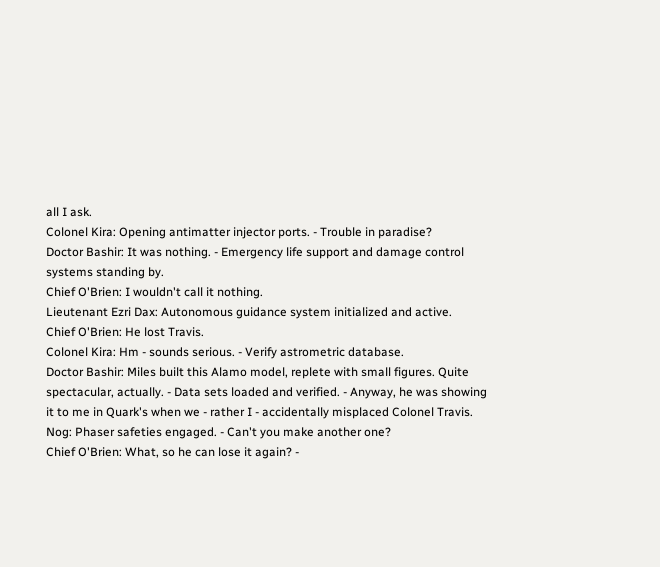all I ask.
Colonel Kira: Opening antimatter injector ports. - Trouble in paradise?
Doctor Bashir: It was nothing. - Emergency life support and damage control systems standing by.
Chief O'Brien: I wouldn't call it nothing.
Lieutenant Ezri Dax: Autonomous guidance system initialized and active.
Chief O'Brien: He lost Travis.
Colonel Kira: Hm - sounds serious. - Verify astrometric database.
Doctor Bashir: Miles built this Alamo model, replete with small figures. Quite spectacular, actually. - Data sets loaded and verified. - Anyway, he was showing it to me in Quark's when we - rather I - accidentally misplaced Colonel Travis.
Nog: Phaser safeties engaged. - Can't you make another one?
Chief O'Brien: What, so he can lose it again? -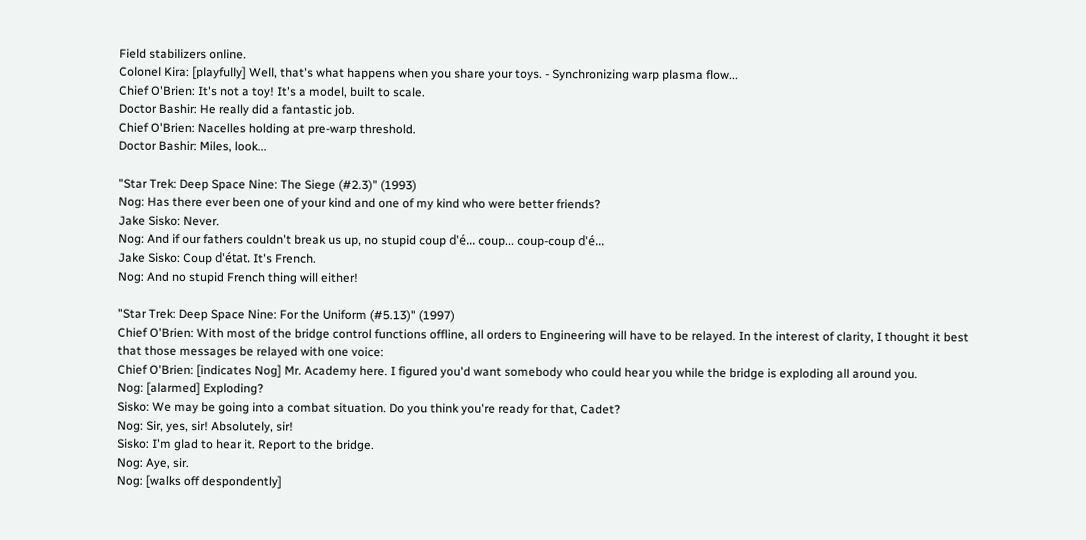Field stabilizers online.
Colonel Kira: [playfully] Well, that's what happens when you share your toys. - Synchronizing warp plasma flow...
Chief O'Brien: It's not a toy! It's a model, built to scale.
Doctor Bashir: He really did a fantastic job.
Chief O'Brien: Nacelles holding at pre-warp threshold.
Doctor Bashir: Miles, look...

"Star Trek: Deep Space Nine: The Siege (#2.3)" (1993)
Nog: Has there ever been one of your kind and one of my kind who were better friends?
Jake Sisko: Never.
Nog: And if our fathers couldn't break us up, no stupid coup d'é... coup... coup-coup d'é...
Jake Sisko: Coup d'état. It's French.
Nog: And no stupid French thing will either!

"Star Trek: Deep Space Nine: For the Uniform (#5.13)" (1997)
Chief O'Brien: With most of the bridge control functions offline, all orders to Engineering will have to be relayed. In the interest of clarity, I thought it best that those messages be relayed with one voice:
Chief O'Brien: [indicates Nog] Mr. Academy here. I figured you'd want somebody who could hear you while the bridge is exploding all around you.
Nog: [alarmed] Exploding?
Sisko: We may be going into a combat situation. Do you think you're ready for that, Cadet?
Nog: Sir, yes, sir! Absolutely, sir!
Sisko: I'm glad to hear it. Report to the bridge.
Nog: Aye, sir.
Nog: [walks off despondently]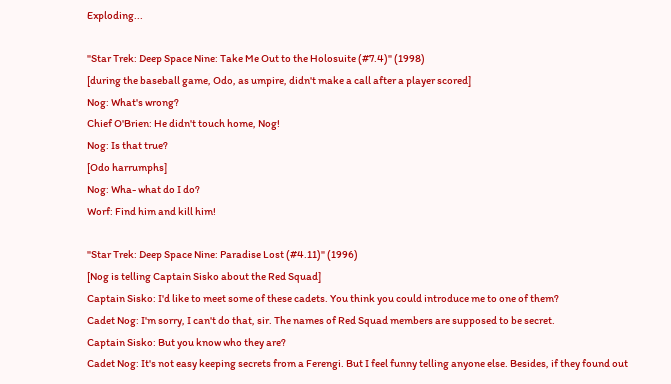Exploding...

"Star Trek: Deep Space Nine: Take Me Out to the Holosuite (#7.4)" (1998)
[during the baseball game, Odo, as umpire, didn't make a call after a player scored]
Nog: What's wrong?
Chief O'Brien: He didn't touch home, Nog!
Nog: Is that true?
[Odo harrumphs]
Nog: Wha- what do I do?
Worf: Find him and kill him!

"Star Trek: Deep Space Nine: Paradise Lost (#4.11)" (1996)
[Nog is telling Captain Sisko about the Red Squad]
Captain Sisko: I'd like to meet some of these cadets. You think you could introduce me to one of them?
Cadet Nog: I'm sorry, I can't do that, sir. The names of Red Squad members are supposed to be secret.
Captain Sisko: But you know who they are?
Cadet Nog: It's not easy keeping secrets from a Ferengi. But I feel funny telling anyone else. Besides, if they found out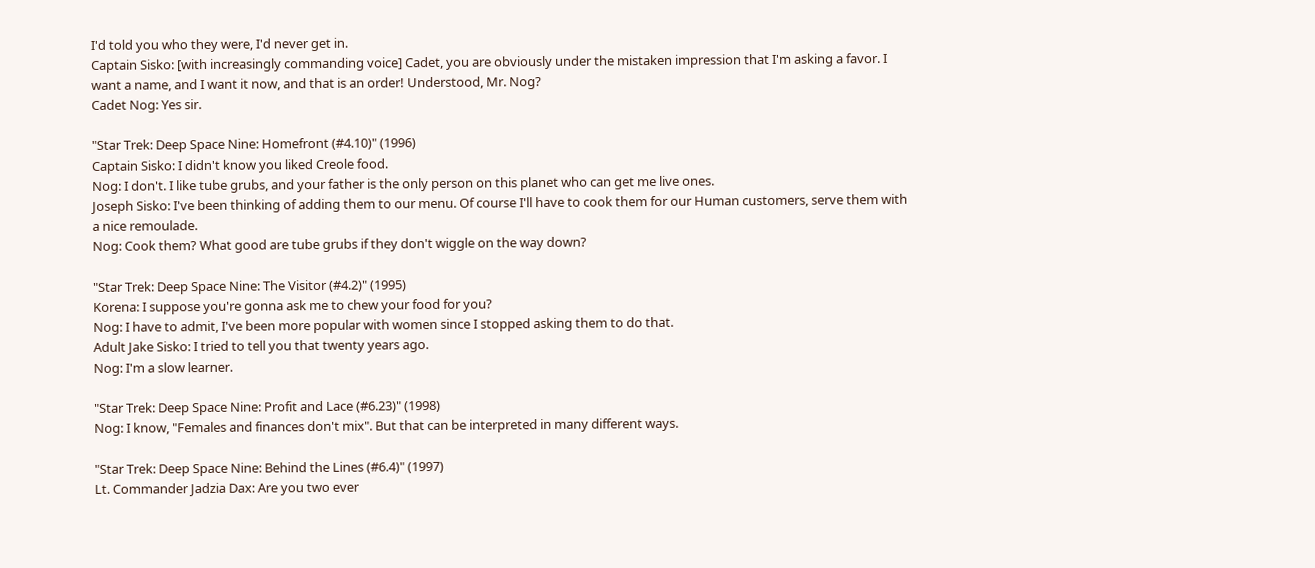I'd told you who they were, I'd never get in.
Captain Sisko: [with increasingly commanding voice] Cadet, you are obviously under the mistaken impression that I'm asking a favor. I want a name, and I want it now, and that is an order! Understood, Mr. Nog?
Cadet Nog: Yes sir.

"Star Trek: Deep Space Nine: Homefront (#4.10)" (1996)
Captain Sisko: I didn't know you liked Creole food.
Nog: I don't. I like tube grubs, and your father is the only person on this planet who can get me live ones.
Joseph Sisko: I've been thinking of adding them to our menu. Of course I'll have to cook them for our Human customers, serve them with a nice remoulade.
Nog: Cook them? What good are tube grubs if they don't wiggle on the way down?

"Star Trek: Deep Space Nine: The Visitor (#4.2)" (1995)
Korena: I suppose you're gonna ask me to chew your food for you?
Nog: I have to admit, I've been more popular with women since I stopped asking them to do that.
Adult Jake Sisko: I tried to tell you that twenty years ago.
Nog: I'm a slow learner.

"Star Trek: Deep Space Nine: Profit and Lace (#6.23)" (1998)
Nog: I know, "Females and finances don't mix". But that can be interpreted in many different ways.

"Star Trek: Deep Space Nine: Behind the Lines (#6.4)" (1997)
Lt. Commander Jadzia Dax: Are you two ever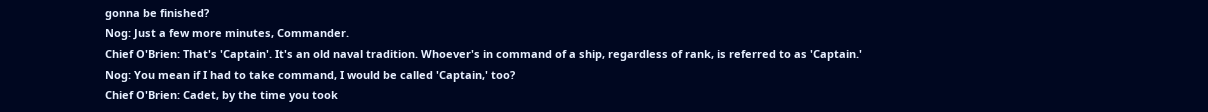gonna be finished?
Nog: Just a few more minutes, Commander.
Chief O'Brien: That's 'Captain'. It's an old naval tradition. Whoever's in command of a ship, regardless of rank, is referred to as 'Captain.'
Nog: You mean if I had to take command, I would be called 'Captain,' too?
Chief O'Brien: Cadet, by the time you took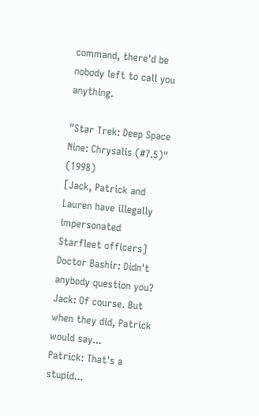command, there'd be nobody left to call you anything.

"Star Trek: Deep Space Nine: Chrysalis (#7.5)" (1998)
[Jack, Patrick and Lauren have illegally impersonated Starfleet officers]
Doctor Bashir: Didn't anybody question you?
Jack: Of course. But when they did, Patrick would say...
Patrick: That's a stupid...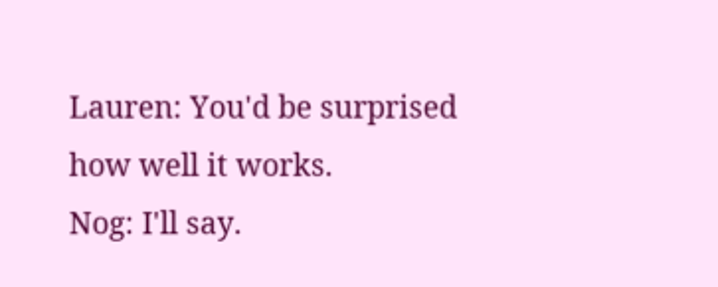Lauren: You'd be surprised how well it works.
Nog: I'll say.